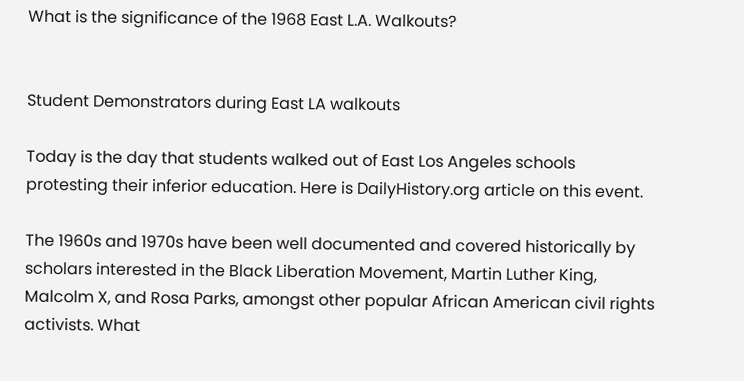What is the significance of the 1968 East L.A. Walkouts?


Student Demonstrators during East LA walkouts

Today is the day that students walked out of East Los Angeles schools protesting their inferior education. Here is DailyHistory.org article on this event.

The 1960s and 1970s have been well documented and covered historically by scholars interested in the Black Liberation Movement, Martin Luther King, Malcolm X, and Rosa Parks, amongst other popular African American civil rights activists. What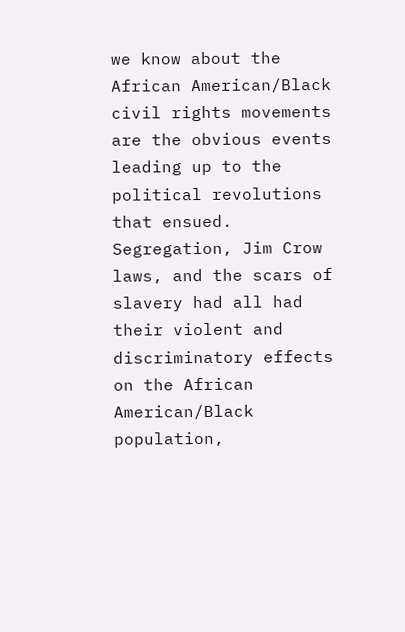we know about the African American/Black civil rights movements are the obvious events leading up to the political revolutions that ensued. Segregation, Jim Crow laws, and the scars of slavery had all had their violent and discriminatory effects on the African American/Black population,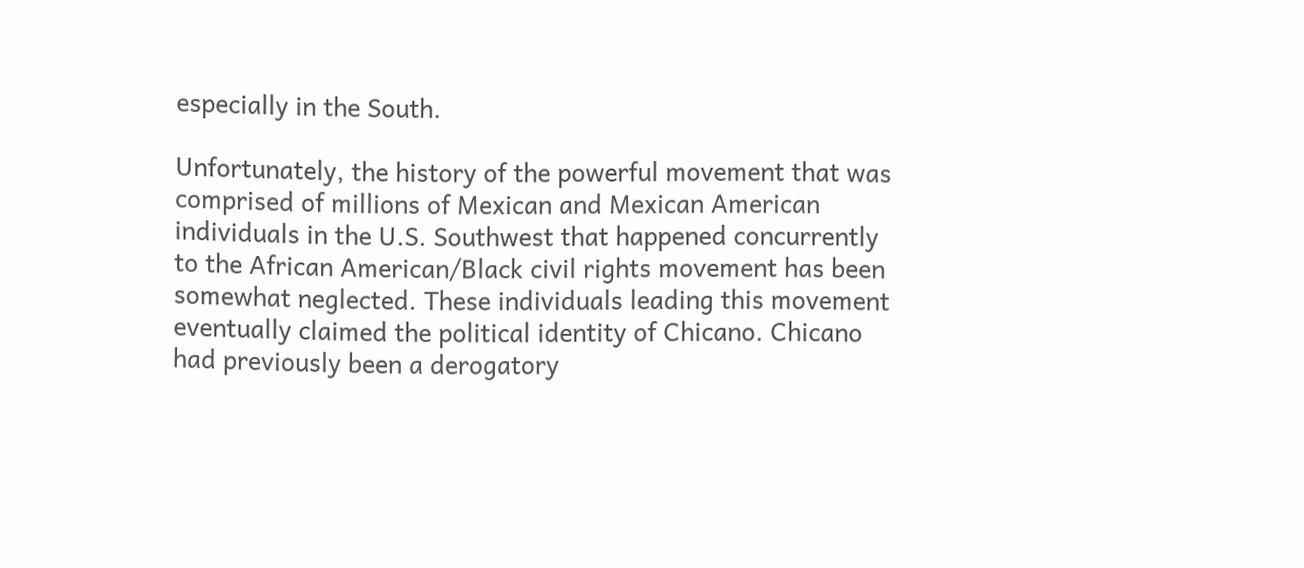especially in the South.

Unfortunately, the history of the powerful movement that was comprised of millions of Mexican and Mexican American individuals in the U.S. Southwest that happened concurrently to the African American/Black civil rights movement has been somewhat neglected. These individuals leading this movement eventually claimed the political identity of Chicano. Chicano had previously been a derogatory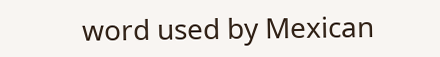word used by Mexican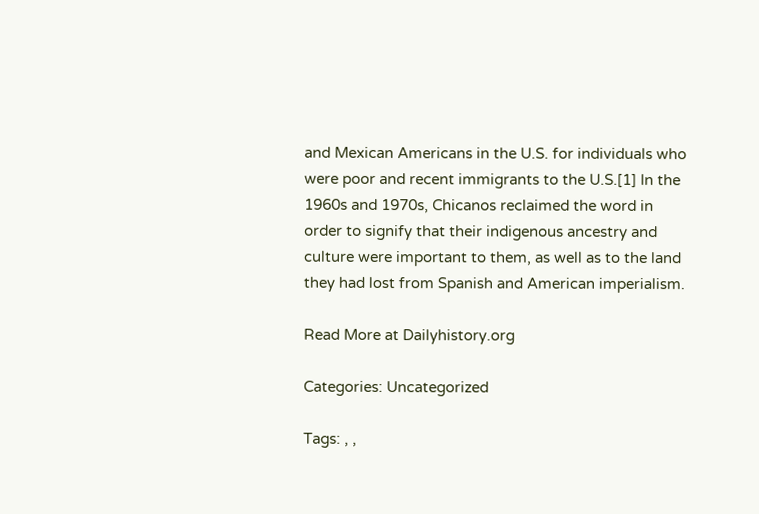and Mexican Americans in the U.S. for individuals who were poor and recent immigrants to the U.S.[1] In the 1960s and 1970s, Chicanos reclaimed the word in order to signify that their indigenous ancestry and culture were important to them, as well as to the land they had lost from Spanish and American imperialism.

Read More at Dailyhistory.org

Categories: Uncategorized

Tags: , ,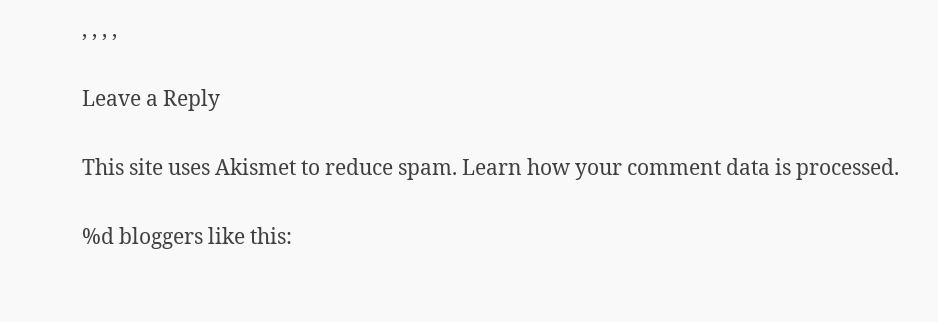, , , ,

Leave a Reply

This site uses Akismet to reduce spam. Learn how your comment data is processed.

%d bloggers like this: